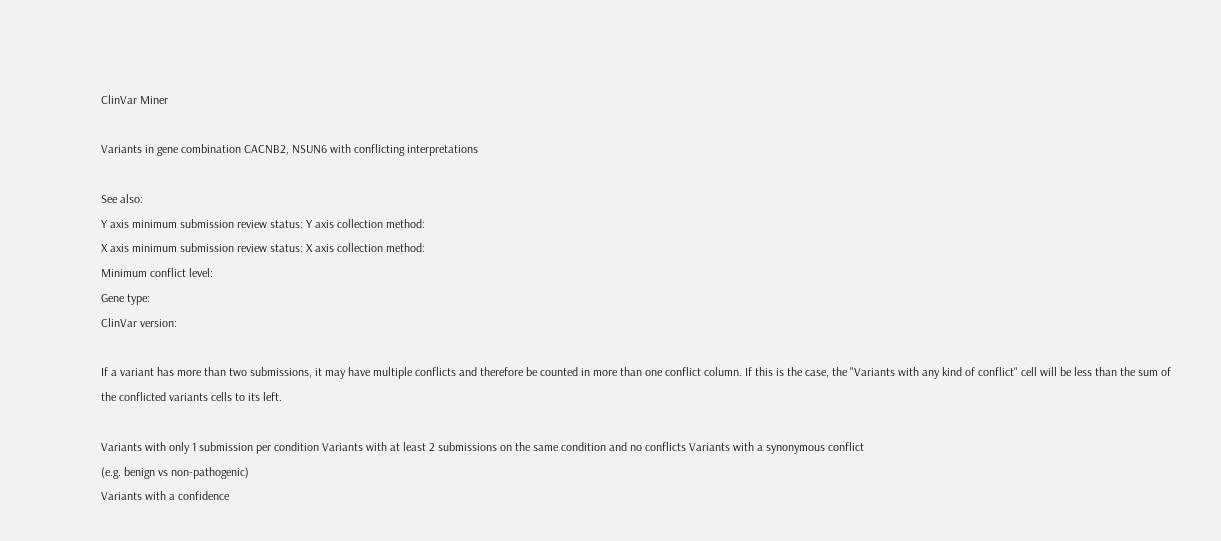ClinVar Miner

Variants in gene combination CACNB2, NSUN6 with conflicting interpretations

See also:
Y axis minimum submission review status: Y axis collection method:
X axis minimum submission review status: X axis collection method:
Minimum conflict level:
Gene type:
ClinVar version:

If a variant has more than two submissions, it may have multiple conflicts and therefore be counted in more than one conflict column. If this is the case, the "Variants with any kind of conflict" cell will be less than the sum of the conflicted variants cells to its left.

Variants with only 1 submission per condition Variants with at least 2 submissions on the same condition and no conflicts Variants with a synonymous conflict
(e.g. benign vs non-pathogenic)
Variants with a confidence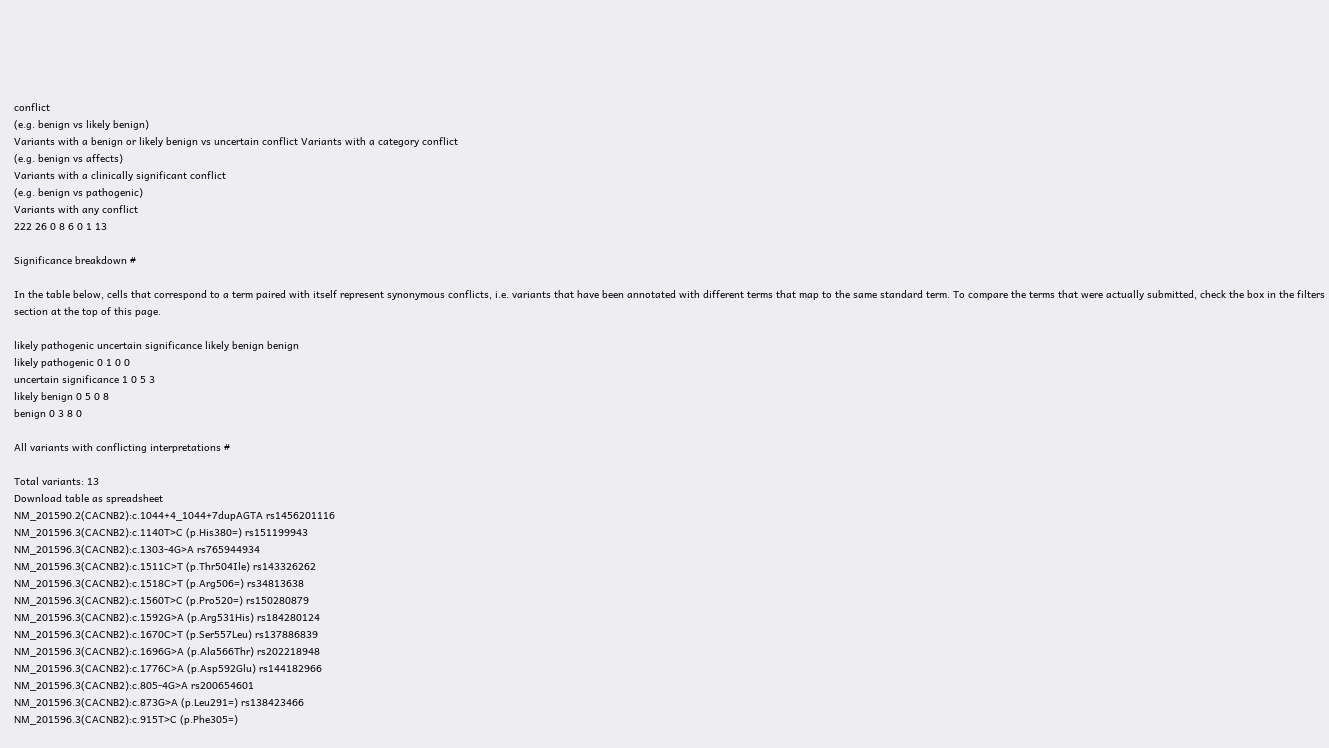conflict
(e.g. benign vs likely benign)
Variants with a benign or likely benign vs uncertain conflict Variants with a category conflict
(e.g. benign vs affects)
Variants with a clinically significant conflict
(e.g. benign vs pathogenic)
Variants with any conflict
222 26 0 8 6 0 1 13

Significance breakdown #

In the table below, cells that correspond to a term paired with itself represent synonymous conflicts, i.e. variants that have been annotated with different terms that map to the same standard term. To compare the terms that were actually submitted, check the box in the filters section at the top of this page.

likely pathogenic uncertain significance likely benign benign
likely pathogenic 0 1 0 0
uncertain significance 1 0 5 3
likely benign 0 5 0 8
benign 0 3 8 0

All variants with conflicting interpretations #

Total variants: 13
Download table as spreadsheet
NM_201590.2(CACNB2):c.1044+4_1044+7dupAGTA rs1456201116
NM_201596.3(CACNB2):c.1140T>C (p.His380=) rs151199943
NM_201596.3(CACNB2):c.1303-4G>A rs765944934
NM_201596.3(CACNB2):c.1511C>T (p.Thr504Ile) rs143326262
NM_201596.3(CACNB2):c.1518C>T (p.Arg506=) rs34813638
NM_201596.3(CACNB2):c.1560T>C (p.Pro520=) rs150280879
NM_201596.3(CACNB2):c.1592G>A (p.Arg531His) rs184280124
NM_201596.3(CACNB2):c.1670C>T (p.Ser557Leu) rs137886839
NM_201596.3(CACNB2):c.1696G>A (p.Ala566Thr) rs202218948
NM_201596.3(CACNB2):c.1776C>A (p.Asp592Glu) rs144182966
NM_201596.3(CACNB2):c.805-4G>A rs200654601
NM_201596.3(CACNB2):c.873G>A (p.Leu291=) rs138423466
NM_201596.3(CACNB2):c.915T>C (p.Phe305=)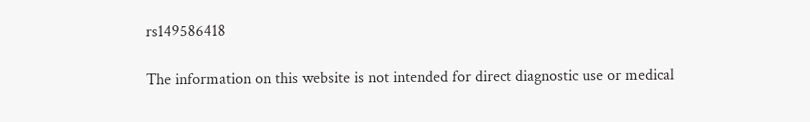rs149586418

The information on this website is not intended for direct diagnostic use or medical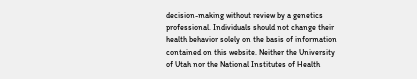decision-making without review by a genetics professional. Individuals should not change their health behavior solely on the basis of information contained on this website. Neither the University of Utah nor the National Institutes of Health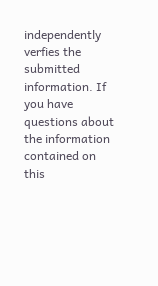independently verfies the submitted information. If you have questions about the information contained on this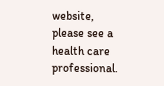website, please see a health care professional.